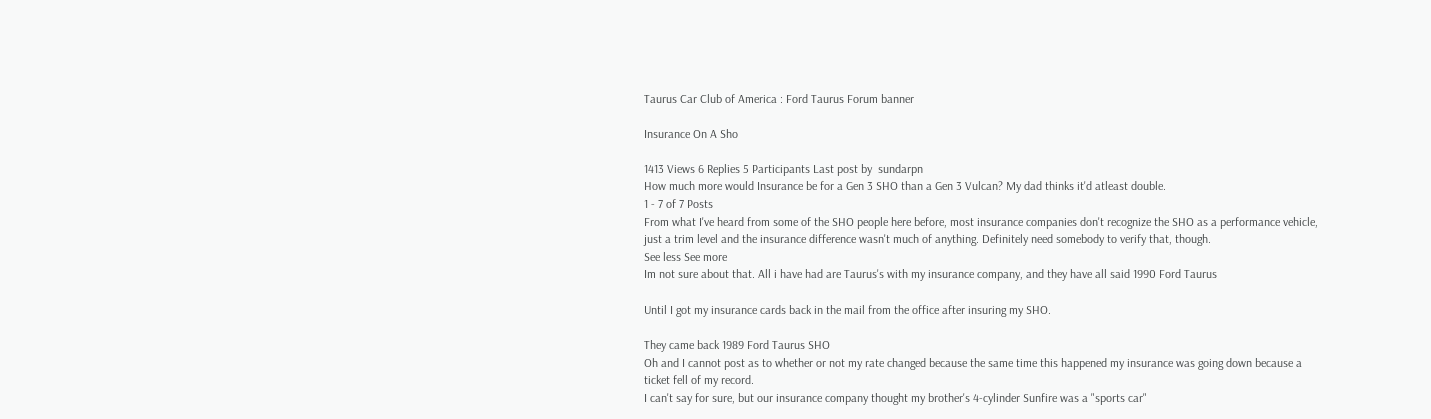Taurus Car Club of America : Ford Taurus Forum banner

Insurance On A Sho

1413 Views 6 Replies 5 Participants Last post by  sundarpn
How much more would Insurance be for a Gen 3 SHO than a Gen 3 Vulcan? My dad thinks it'd atleast double.
1 - 7 of 7 Posts
From what I've heard from some of the SHO people here before, most insurance companies don't recognize the SHO as a performance vehicle, just a trim level and the insurance difference wasn't much of anything. Definitely need somebody to verify that, though.
See less See more
Im not sure about that. All i have had are Taurus's with my insurance company, and they have all said 1990 Ford Taurus

Until I got my insurance cards back in the mail from the office after insuring my SHO.

They came back 1989 Ford Taurus SHO
Oh and I cannot post as to whether or not my rate changed because the same time this happened my insurance was going down because a ticket fell of my record.
I can't say for sure, but our insurance company thought my brother's 4-cylinder Sunfire was a "sports car"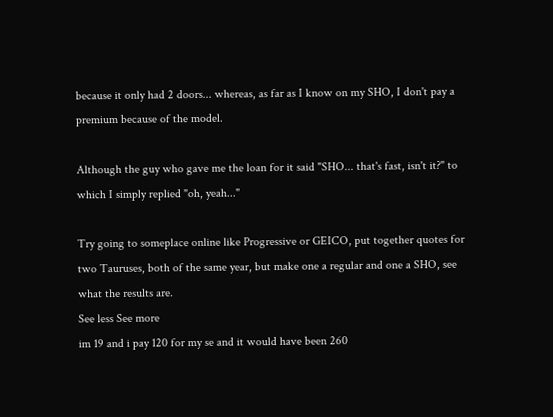because it only had 2 doors... whereas, as far as I know on my SHO, I don't pay a premium because of the model.

Although the guy who gave me the loan for it said "SHO... that's fast, isn't it?" to which I simply replied "oh, yeah..."

Try going to someplace online like Progressive or GEICO, put together quotes for two Tauruses, both of the same year, but make one a regular and one a SHO, see what the results are.
See less See more
im 19 and i pay 120 for my se and it would have been 260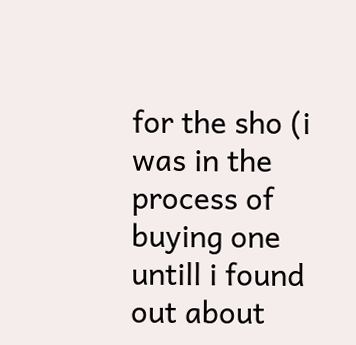for the sho (i was in the process of buying one untill i found out about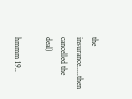the insurance.....then cancelled the deal)

hmmm 19..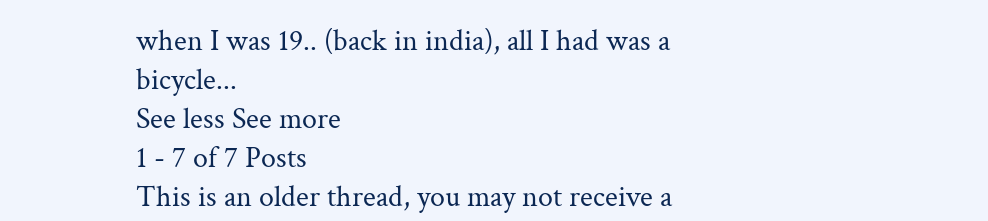when I was 19.. (back in india), all I had was a bicycle...
See less See more
1 - 7 of 7 Posts
This is an older thread, you may not receive a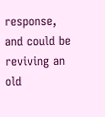response, and could be reviving an old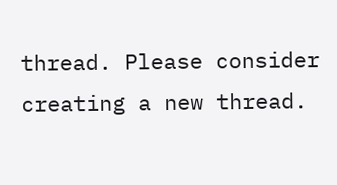thread. Please consider creating a new thread.